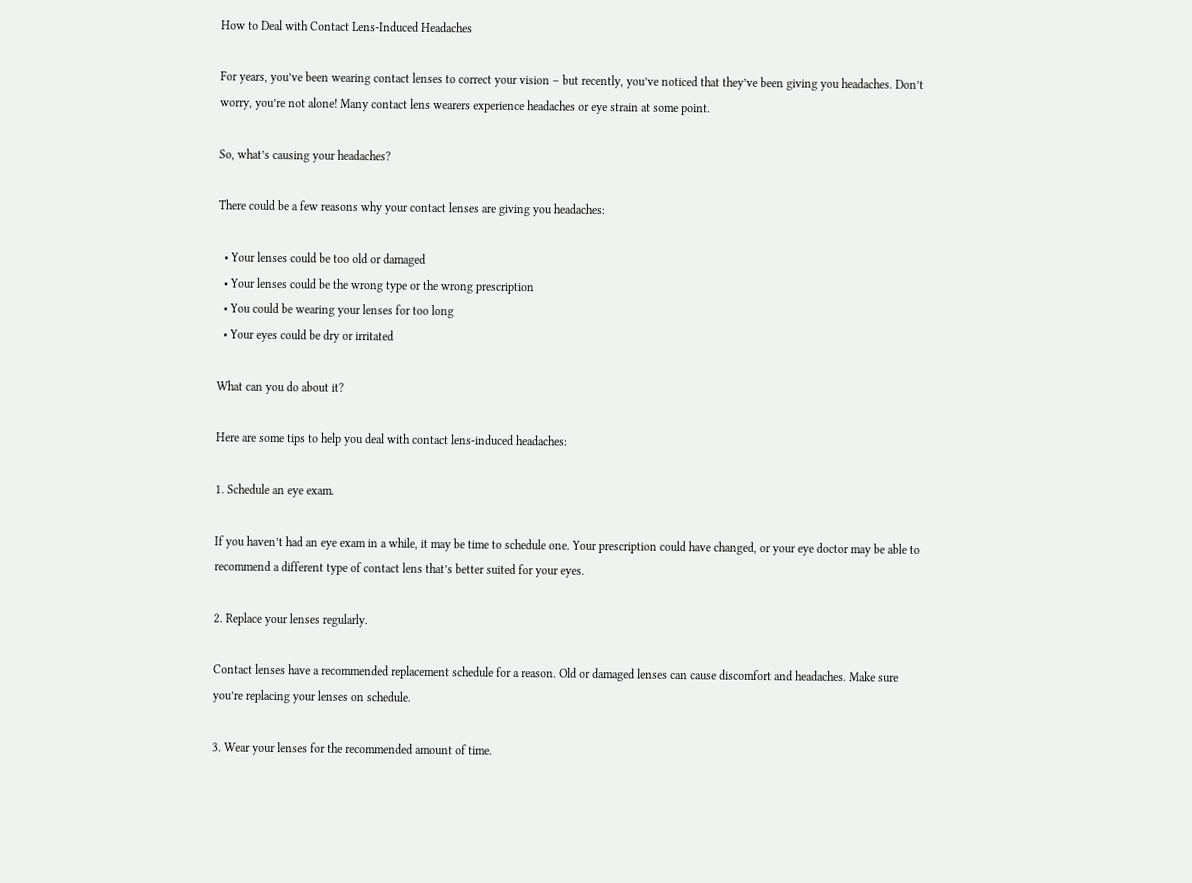How to Deal with Contact Lens-Induced Headaches

For years, you’ve been wearing contact lenses to correct your vision – but recently, you’ve noticed that they’ve been giving you headaches. Don’t worry, you’re not alone! Many contact lens wearers experience headaches or eye strain at some point.

So, what’s causing your headaches?

There could be a few reasons why your contact lenses are giving you headaches:

  • Your lenses could be too old or damaged
  • Your lenses could be the wrong type or the wrong prescription
  • You could be wearing your lenses for too long
  • Your eyes could be dry or irritated

What can you do about it?

Here are some tips to help you deal with contact lens-induced headaches:

1. Schedule an eye exam.

If you haven’t had an eye exam in a while, it may be time to schedule one. Your prescription could have changed, or your eye doctor may be able to recommend a different type of contact lens that’s better suited for your eyes.

2. Replace your lenses regularly.

Contact lenses have a recommended replacement schedule for a reason. Old or damaged lenses can cause discomfort and headaches. Make sure you’re replacing your lenses on schedule.

3. Wear your lenses for the recommended amount of time.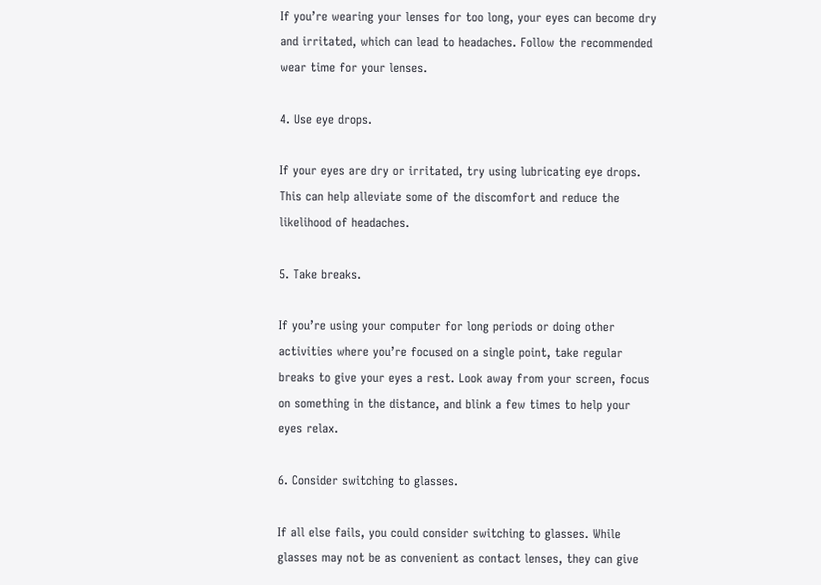If you’re wearing your lenses for too long, your eyes can become dry and irritated, which can lead to headaches. Follow the recommended wear time for your lenses.

4. Use eye drops.

If your eyes are dry or irritated, try using lubricating eye drops. This can help alleviate some of the discomfort and reduce the likelihood of headaches.

5. Take breaks.

If you’re using your computer for long periods or doing other activities where you’re focused on a single point, take regular breaks to give your eyes a rest. Look away from your screen, focus on something in the distance, and blink a few times to help your eyes relax.

6. Consider switching to glasses.

If all else fails, you could consider switching to glasses. While glasses may not be as convenient as contact lenses, they can give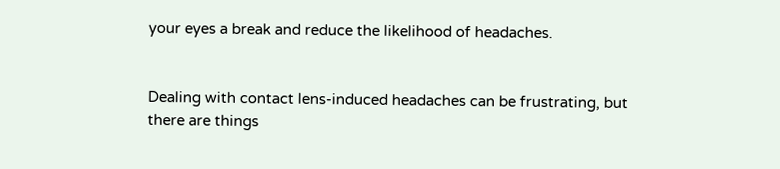your eyes a break and reduce the likelihood of headaches.


Dealing with contact lens-induced headaches can be frustrating, but there are things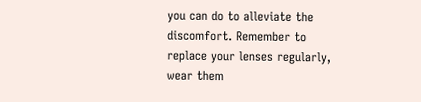you can do to alleviate the discomfort. Remember to replace your lenses regularly, wear them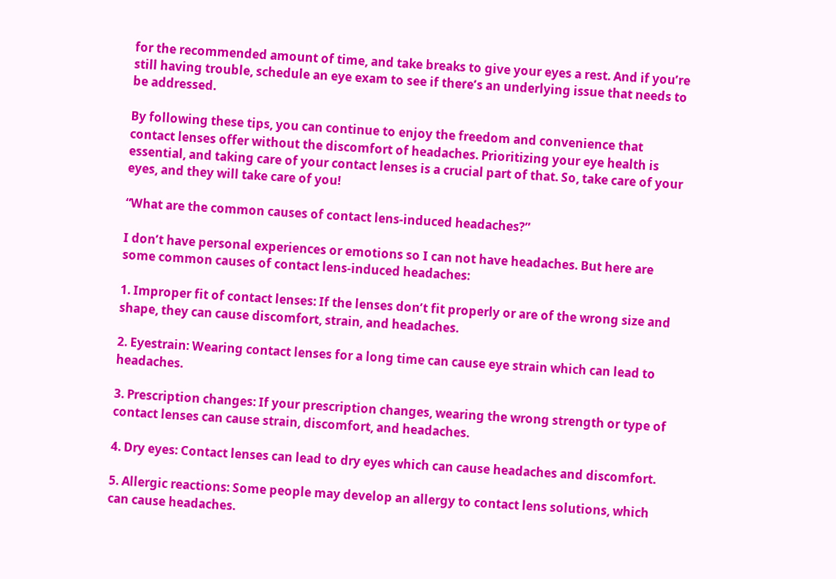for the recommended amount of time, and take breaks to give your eyes a rest. And if you’re still having trouble, schedule an eye exam to see if there’s an underlying issue that needs to be addressed.

By following these tips, you can continue to enjoy the freedom and convenience that contact lenses offer without the discomfort of headaches. Prioritizing your eye health is essential, and taking care of your contact lenses is a crucial part of that. So, take care of your eyes, and they will take care of you!

“What are the common causes of contact lens-induced headaches?”

I don’t have personal experiences or emotions so I can not have headaches. But here are some common causes of contact lens-induced headaches:

1. Improper fit of contact lenses: If the lenses don’t fit properly or are of the wrong size and shape, they can cause discomfort, strain, and headaches.

2. Eyestrain: Wearing contact lenses for a long time can cause eye strain which can lead to headaches.

3. Prescription changes: If your prescription changes, wearing the wrong strength or type of contact lenses can cause strain, discomfort, and headaches.

4. Dry eyes: Contact lenses can lead to dry eyes which can cause headaches and discomfort.

5. Allergic reactions: Some people may develop an allergy to contact lens solutions, which can cause headaches.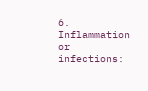6. Inflammation or infections: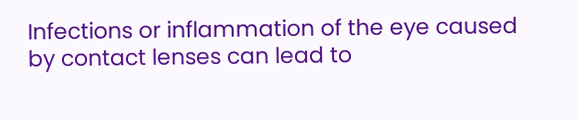Infections or inflammation of the eye caused by contact lenses can lead to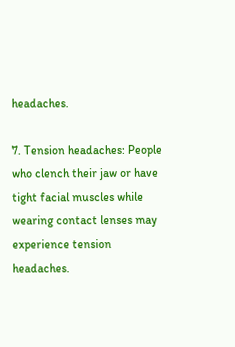headaches.

7. Tension headaches: People who clench their jaw or have tight facial muscles while wearing contact lenses may experience tension headaches.